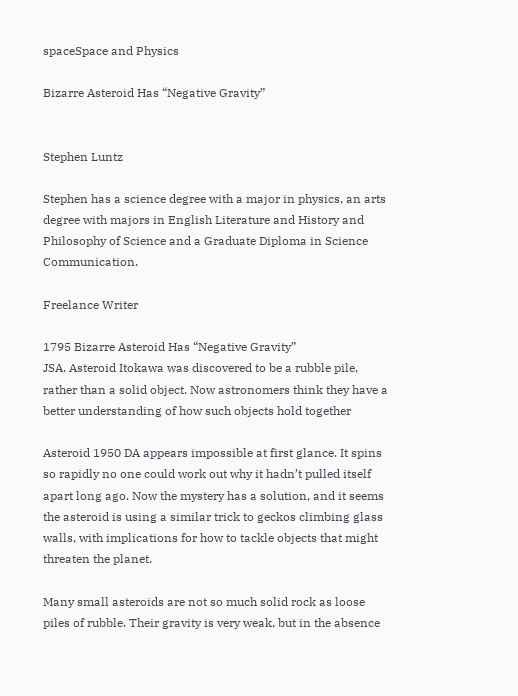spaceSpace and Physics

Bizarre Asteroid Has “Negative Gravity”


Stephen Luntz

Stephen has a science degree with a major in physics, an arts degree with majors in English Literature and History and Philosophy of Science and a Graduate Diploma in Science Communication.

Freelance Writer

1795 Bizarre Asteroid Has “Negative Gravity”
JSA. Asteroid Itokawa was discovered to be a rubble pile, rather than a solid object. Now astronomers think they have a better understanding of how such objects hold together

Asteroid 1950 DA appears impossible at first glance. It spins so rapidly no one could work out why it hadn’t pulled itself apart long ago. Now the mystery has a solution, and it seems the asteroid is using a similar trick to geckos climbing glass walls, with implications for how to tackle objects that might threaten the planet.

Many small asteroids are not so much solid rock as loose piles of rubble. Their gravity is very weak, but in the absence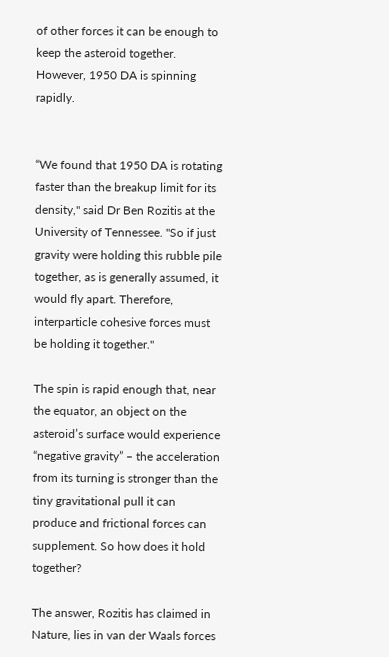of other forces it can be enough to keep the asteroid together. However, 1950 DA is spinning rapidly.


“We found that 1950 DA is rotating faster than the breakup limit for its density," said Dr Ben Rozitis at the University of Tennessee. "So if just gravity were holding this rubble pile together, as is generally assumed, it would fly apart. Therefore, interparticle cohesive forces must be holding it together."

The spin is rapid enough that, near the equator, an object on the asteroid’s surface would experience “negative gravity” – the acceleration from its turning is stronger than the tiny gravitational pull it can produce and frictional forces can supplement. So how does it hold together?

The answer, Rozitis has claimed in Nature, lies in van der Waals forces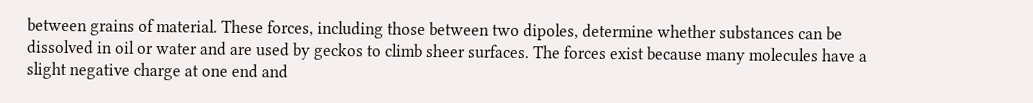between grains of material. These forces, including those between two dipoles, determine whether substances can be dissolved in oil or water and are used by geckos to climb sheer surfaces. The forces exist because many molecules have a slight negative charge at one end and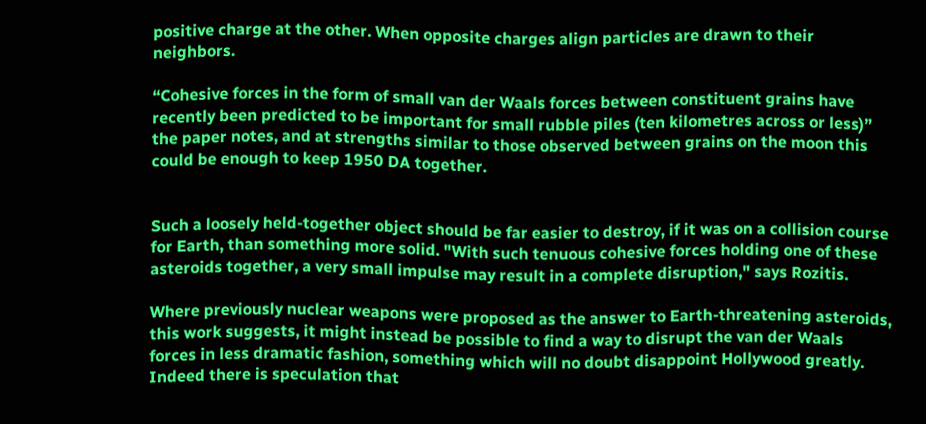positive charge at the other. When opposite charges align particles are drawn to their neighbors.

“Cohesive forces in the form of small van der Waals forces between constituent grains have recently been predicted to be important for small rubble piles (ten kilometres across or less)” the paper notes, and at strengths similar to those observed between grains on the moon this could be enough to keep 1950 DA together.


Such a loosely held-together object should be far easier to destroy, if it was on a collision course for Earth, than something more solid. "With such tenuous cohesive forces holding one of these asteroids together, a very small impulse may result in a complete disruption," says Rozitis.

Where previously nuclear weapons were proposed as the answer to Earth-threatening asteroids, this work suggests, it might instead be possible to find a way to disrupt the van der Waals forces in less dramatic fashion, something which will no doubt disappoint Hollywood greatly. Indeed there is speculation that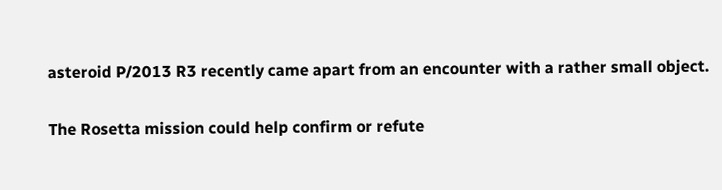asteroid P/2013 R3 recently came apart from an encounter with a rather small object.

The Rosetta mission could help confirm or refute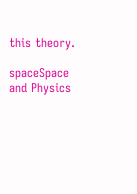this theory.

spaceSpace and Physics